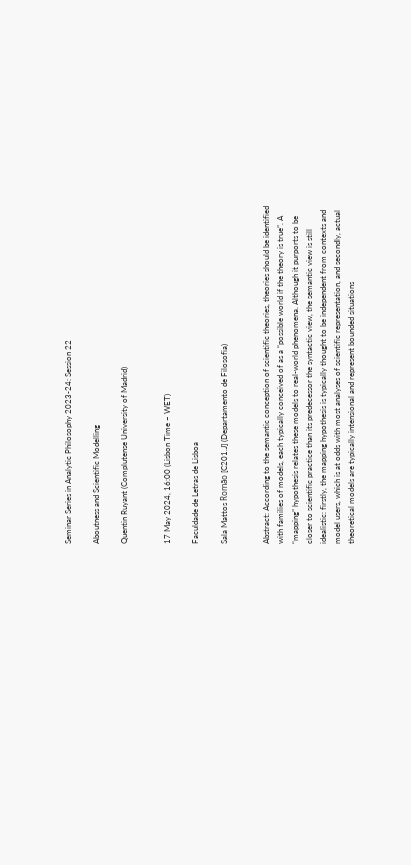Seminar Series in Analytic Philosophy 2023-24: Session 22

Aboutness and Scientific Modelling

Quentin Ruyant (Complutense University of Madrid)


17 May 2024, 16:00 (Lisbon Time – WET)

Faculdade de Letras de Lisboa

Sala Mattos Romão [C201.J] (Departamento de Filosofia)


Abstract: According to the semantic conception of scientific theories, theories should be identified with families of models, each typically conceived of as a “possible world if the theory is true”. A “mapping” hypothesis relates these models to real-world phenomena. Although it purports to be closer to scientific practice than its predecessor the syntactic view, the semantic view is still idealistic: firstly, the mapping hypothesis is typically thought to be independent from contexts and model users, which is at odds with most analyses of scientific representation, and secondly, actual theoretical models are typically intensional and represent bounded situations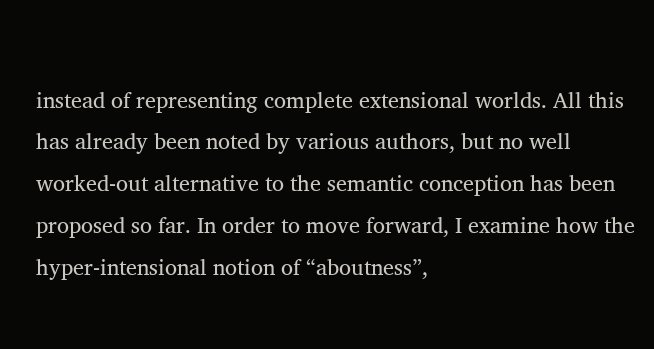instead of representing complete extensional worlds. All this has already been noted by various authors, but no well worked-out alternative to the semantic conception has been proposed so far. In order to move forward, I examine how the hyper-intensional notion of “aboutness”,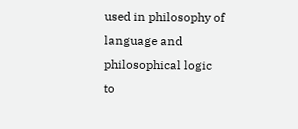used in philosophy of language and philosophical logic to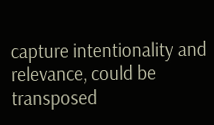capture intentionality and relevance, could be transposed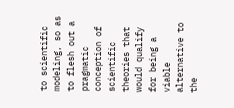to scientific modeling, so as to flesh out a pragmatic conception of scientific theories that would qualify for being a viable alternative to the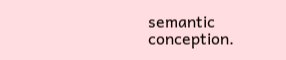semantic conception.